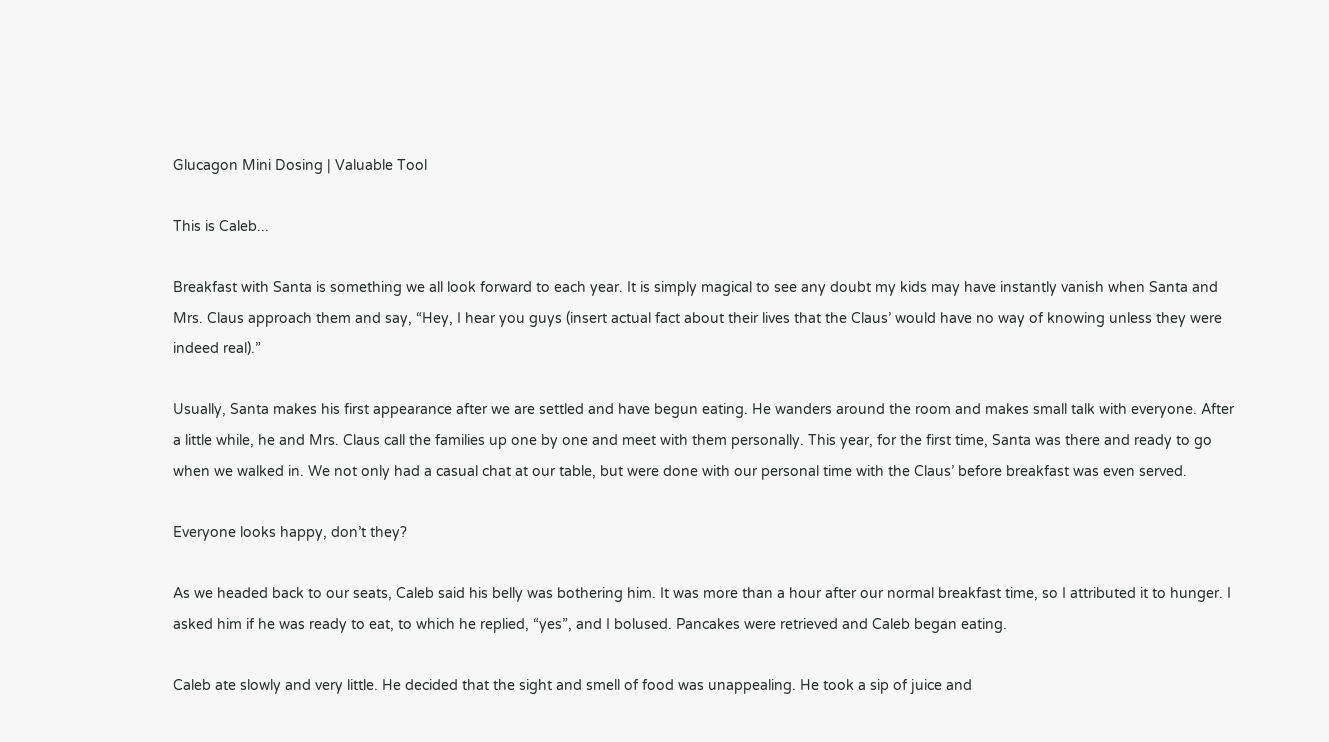Glucagon Mini Dosing | Valuable Tool

This is Caleb...

Breakfast with Santa is something we all look forward to each year. It is simply magical to see any doubt my kids may have instantly vanish when Santa and Mrs. Claus approach them and say, “Hey, I hear you guys (insert actual fact about their lives that the Claus’ would have no way of knowing unless they were indeed real).”

Usually, Santa makes his first appearance after we are settled and have begun eating. He wanders around the room and makes small talk with everyone. After a little while, he and Mrs. Claus call the families up one by one and meet with them personally. This year, for the first time, Santa was there and ready to go when we walked in. We not only had a casual chat at our table, but were done with our personal time with the Claus’ before breakfast was even served.

Everyone looks happy, don’t they?

As we headed back to our seats, Caleb said his belly was bothering him. It was more than a hour after our normal breakfast time, so I attributed it to hunger. I asked him if he was ready to eat, to which he replied, “yes”, and I bolused. Pancakes were retrieved and Caleb began eating.

Caleb ate slowly and very little. He decided that the sight and smell of food was unappealing. He took a sip of juice and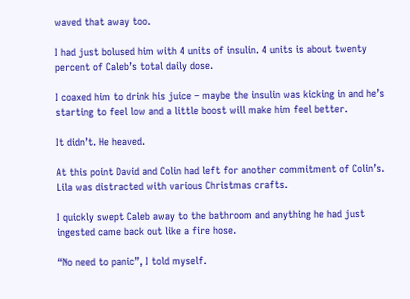waved that away too.

I had just bolused him with 4 units of insulin. 4 units is about twenty percent of Caleb’s total daily dose.

I coaxed him to drink his juice – maybe the insulin was kicking in and he’s starting to feel low and a little boost will make him feel better.

It didn’t. He heaved.

At this point David and Colin had left for another commitment of Colin’s. Lila was distracted with various Christmas crafts.

I quickly swept Caleb away to the bathroom and anything he had just ingested came back out like a fire hose.

“No need to panic”, I told myself.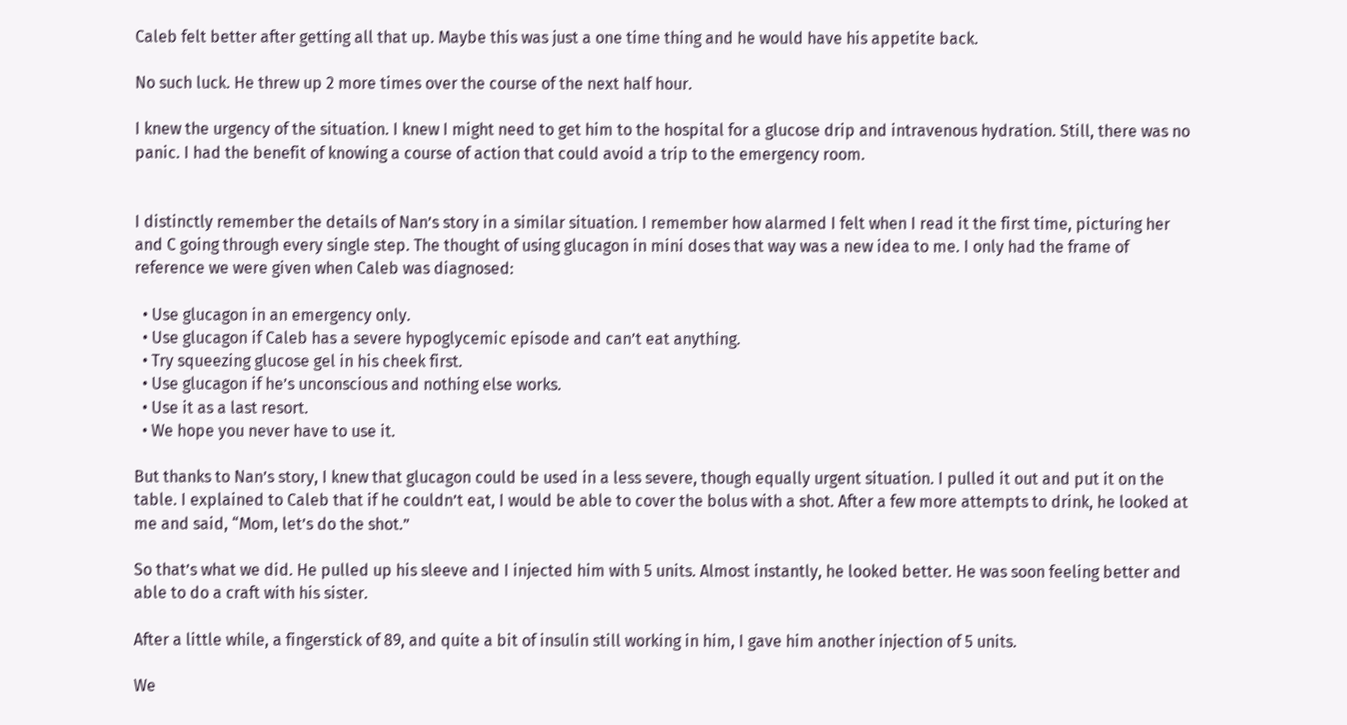Caleb felt better after getting all that up. Maybe this was just a one time thing and he would have his appetite back.

No such luck. He threw up 2 more times over the course of the next half hour.

I knew the urgency of the situation. I knew I might need to get him to the hospital for a glucose drip and intravenous hydration. Still, there was no panic. I had the benefit of knowing a course of action that could avoid a trip to the emergency room.


I distinctly remember the details of Nan’s story in a similar situation. I remember how alarmed I felt when I read it the first time, picturing her and C going through every single step. The thought of using glucagon in mini doses that way was a new idea to me. I only had the frame of reference we were given when Caleb was diagnosed:

  • Use glucagon in an emergency only.
  • Use glucagon if Caleb has a severe hypoglycemic episode and can’t eat anything.
  • Try squeezing glucose gel in his cheek first.
  • Use glucagon if he’s unconscious and nothing else works.
  • Use it as a last resort.
  • We hope you never have to use it.

But thanks to Nan’s story, I knew that glucagon could be used in a less severe, though equally urgent situation. I pulled it out and put it on the table. I explained to Caleb that if he couldn’t eat, I would be able to cover the bolus with a shot. After a few more attempts to drink, he looked at me and said, “Mom, let’s do the shot.”

So that’s what we did. He pulled up his sleeve and I injected him with 5 units. Almost instantly, he looked better. He was soon feeling better and able to do a craft with his sister.

After a little while, a fingerstick of 89, and quite a bit of insulin still working in him, I gave him another injection of 5 units.

We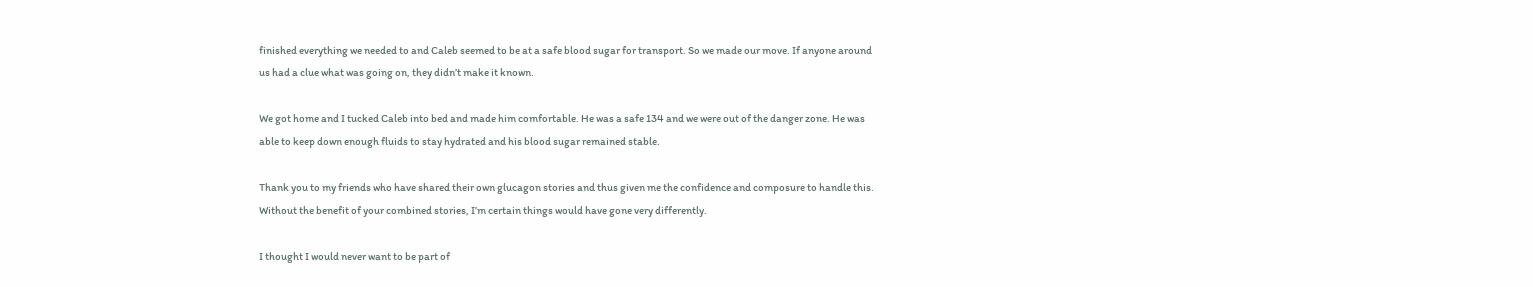finished everything we needed to and Caleb seemed to be at a safe blood sugar for transport. So we made our move. If anyone around us had a clue what was going on, they didn’t make it known.

We got home and I tucked Caleb into bed and made him comfortable. He was a safe 134 and we were out of the danger zone. He was able to keep down enough fluids to stay hydrated and his blood sugar remained stable.

Thank you to my friends who have shared their own glucagon stories and thus given me the confidence and composure to handle this. Without the benefit of your combined stories, I’m certain things would have gone very differently.

I thought I would never want to be part of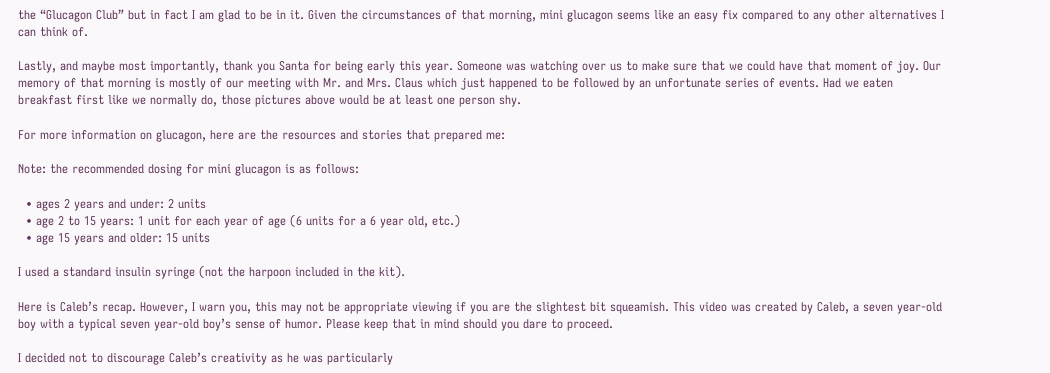the “Glucagon Club” but in fact I am glad to be in it. Given the circumstances of that morning, mini glucagon seems like an easy fix compared to any other alternatives I can think of.

Lastly, and maybe most importantly, thank you Santa for being early this year. Someone was watching over us to make sure that we could have that moment of joy. Our memory of that morning is mostly of our meeting with Mr. and Mrs. Claus which just happened to be followed by an unfortunate series of events. Had we eaten breakfast first like we normally do, those pictures above would be at least one person shy.

For more information on glucagon, here are the resources and stories that prepared me:

Note: the recommended dosing for mini glucagon is as follows:

  • ages 2 years and under: 2 units
  • age 2 to 15 years: 1 unit for each year of age (6 units for a 6 year old, etc.)
  • age 15 years and older: 15 units

I used a standard insulin syringe (not the harpoon included in the kit).

Here is Caleb’s recap. However, I warn you, this may not be appropriate viewing if you are the slightest bit squeamish. This video was created by Caleb, a seven year-old boy with a typical seven year-old boy’s sense of humor. Please keep that in mind should you dare to proceed.

I decided not to discourage Caleb’s creativity as he was particularly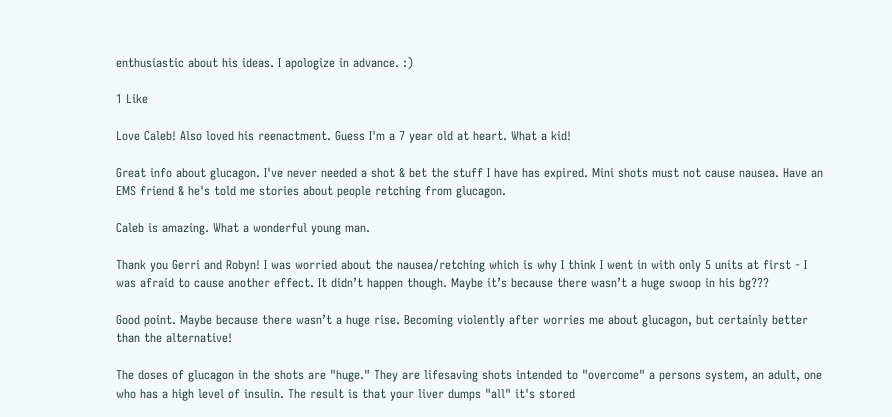enthusiastic about his ideas. I apologize in advance. :)

1 Like

Love Caleb! Also loved his reenactment. Guess I'm a 7 year old at heart. What a kid!

Great info about glucagon. I've never needed a shot & bet the stuff I have has expired. Mini shots must not cause nausea. Have an EMS friend & he's told me stories about people retching from glucagon.

Caleb is amazing. What a wonderful young man.

Thank you Gerri and Robyn! I was worried about the nausea/retching which is why I think I went in with only 5 units at first - I was afraid to cause another effect. It didn’t happen though. Maybe it’s because there wasn’t a huge swoop in his bg???

Good point. Maybe because there wasn’t a huge rise. Becoming violently after worries me about glucagon, but certainly better than the alternative!

The doses of glucagon in the shots are "huge." They are lifesaving shots intended to "overcome" a persons system, an adult, one who has a high level of insulin. The result is that your liver dumps "all" it's stored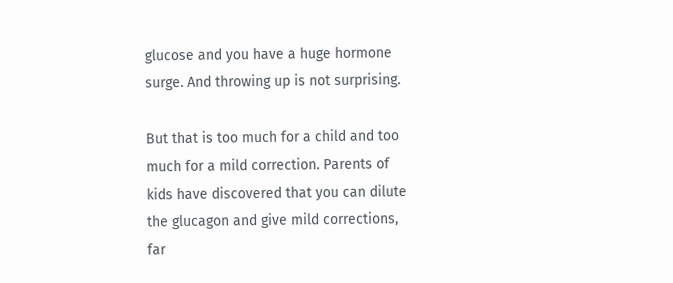glucose and you have a huge hormone surge. And throwing up is not surprising.

But that is too much for a child and too much for a mild correction. Parents of kids have discovered that you can dilute the glucagon and give mild corrections, far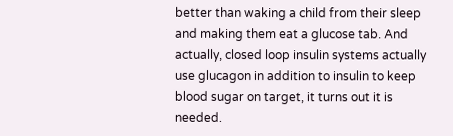better than waking a child from their sleep and making them eat a glucose tab. And actually, closed loop insulin systems actually use glucagon in addition to insulin to keep blood sugar on target, it turns out it is needed.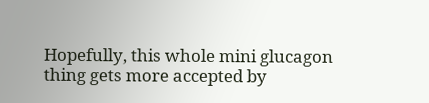Hopefully, this whole mini glucagon thing gets more accepted by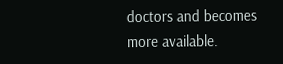doctors and becomes more available.